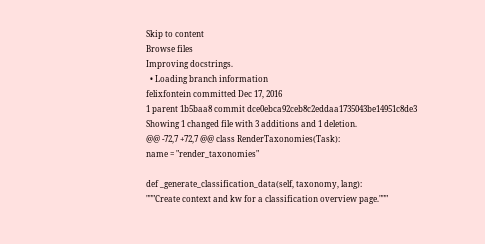Skip to content
Browse files
Improving docstrings.
  • Loading branch information
felixfontein committed Dec 17, 2016
1 parent 1b5baa8 commit dce0ebca92ceb8c2eddaa1735043be14951c8de3
Showing 1 changed file with 3 additions and 1 deletion.
@@ -72,7 +72,7 @@ class RenderTaxonomies(Task):
name = "render_taxonomies"

def _generate_classification_data(self, taxonomy, lang):
"""Create context and kw for a classification overview page."""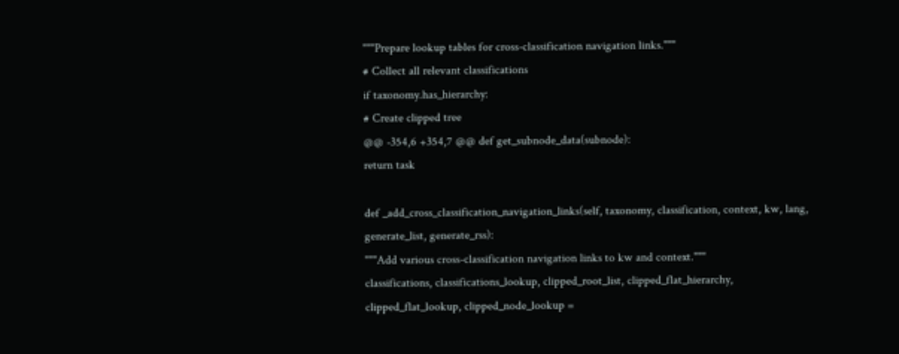"""Prepare lookup tables for cross-classification navigation links."""
# Collect all relevant classifications
if taxonomy.has_hierarchy:
# Create clipped tree
@@ -354,6 +354,7 @@ def get_subnode_data(subnode):
return task

def _add_cross_classification_navigation_links(self, taxonomy, classification, context, kw, lang, generate_list, generate_rss):
"""Add various cross-classification navigation links to kw and context."""
classifications, classifications_lookup, clipped_root_list, clipped_flat_hierarchy, clipped_flat_lookup, clipped_node_lookup =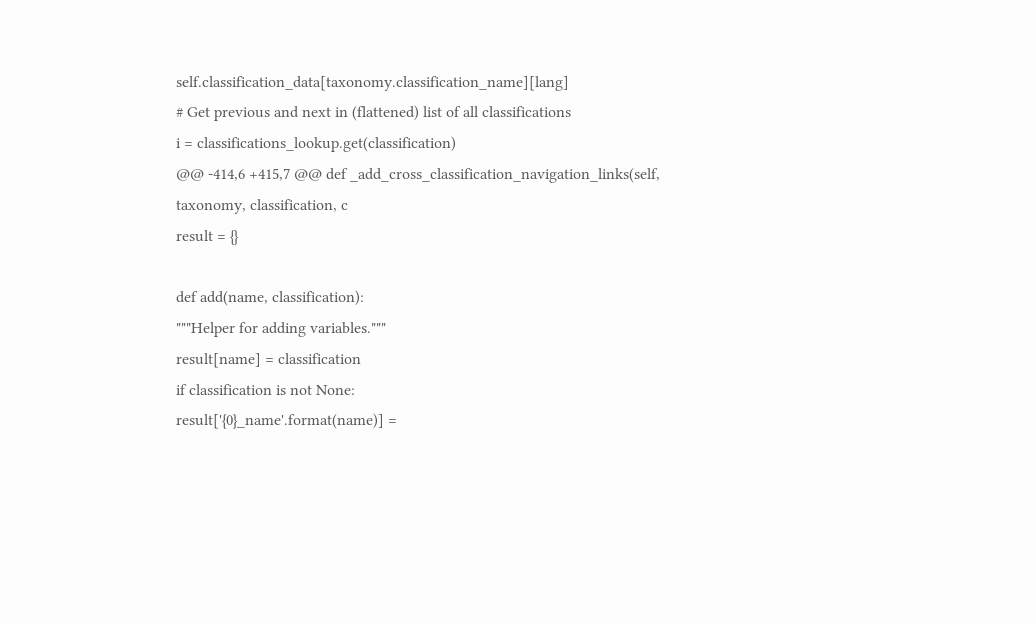self.classification_data[taxonomy.classification_name][lang]
# Get previous and next in (flattened) list of all classifications
i = classifications_lookup.get(classification)
@@ -414,6 +415,7 @@ def _add_cross_classification_navigation_links(self, taxonomy, classification, c
result = {}

def add(name, classification):
"""Helper for adding variables."""
result[name] = classification
if classification is not None:
result['{0}_name'.format(name)] =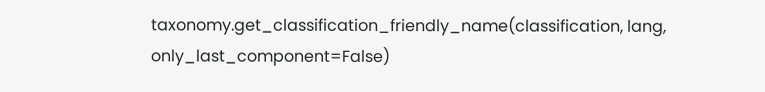taxonomy.get_classification_friendly_name(classification, lang, only_last_component=False)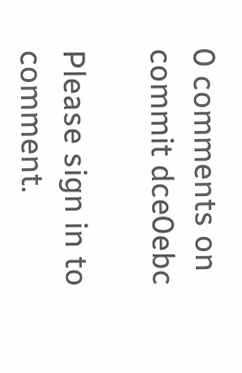0 comments on commit dce0ebc

Please sign in to comment.